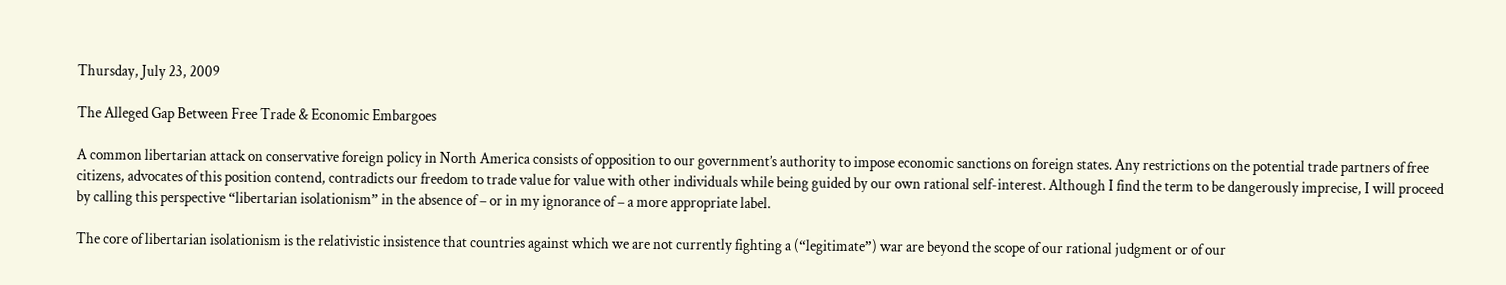Thursday, July 23, 2009

The Alleged Gap Between Free Trade & Economic Embargoes

A common libertarian attack on conservative foreign policy in North America consists of opposition to our government’s authority to impose economic sanctions on foreign states. Any restrictions on the potential trade partners of free citizens, advocates of this position contend, contradicts our freedom to trade value for value with other individuals while being guided by our own rational self-interest. Although I find the term to be dangerously imprecise, I will proceed by calling this perspective “libertarian isolationism” in the absence of – or in my ignorance of – a more appropriate label.

The core of libertarian isolationism is the relativistic insistence that countries against which we are not currently fighting a (“legitimate”) war are beyond the scope of our rational judgment or of our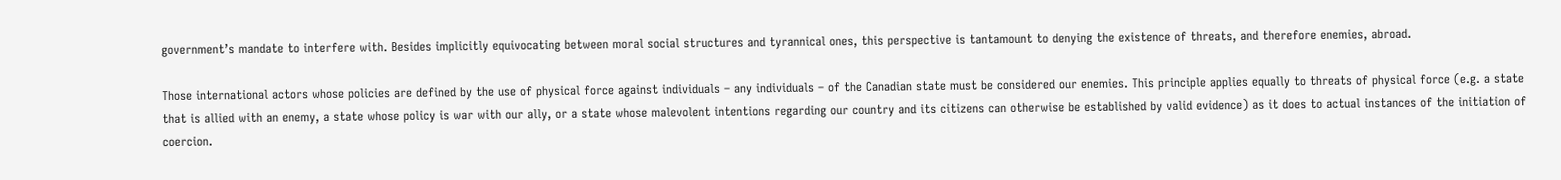government’s mandate to interfere with. Besides implicitly equivocating between moral social structures and tyrannical ones, this perspective is tantamount to denying the existence of threats, and therefore enemies, abroad.

Those international actors whose policies are defined by the use of physical force against individuals – any individuals – of the Canadian state must be considered our enemies. This principle applies equally to threats of physical force (e.g. a state that is allied with an enemy, a state whose policy is war with our ally, or a state whose malevolent intentions regarding our country and its citizens can otherwise be established by valid evidence) as it does to actual instances of the initiation of coercion.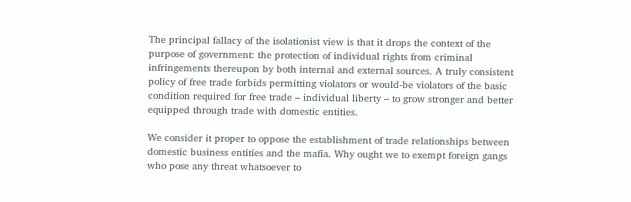The principal fallacy of the isolationist view is that it drops the context of the purpose of government: the protection of individual rights from criminal infringements thereupon by both internal and external sources. A truly consistent policy of free trade forbids permitting violators or would-be violators of the basic condition required for free trade – individual liberty – to grow stronger and better equipped through trade with domestic entities.

We consider it proper to oppose the establishment of trade relationships between domestic business entities and the mafia. Why ought we to exempt foreign gangs who pose any threat whatsoever to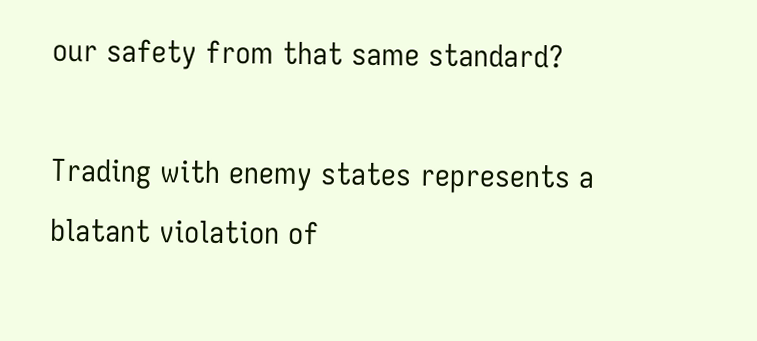our safety from that same standard?

Trading with enemy states represents a blatant violation of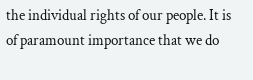the individual rights of our people. It is of paramount importance that we do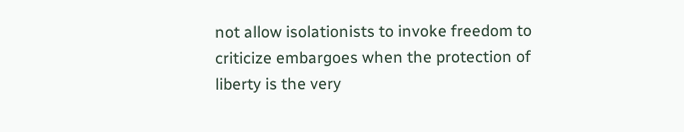not allow isolationists to invoke freedom to criticize embargoes when the protection of liberty is the very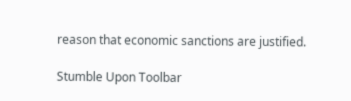reason that economic sanctions are justified.

Stumble Upon Toolbar